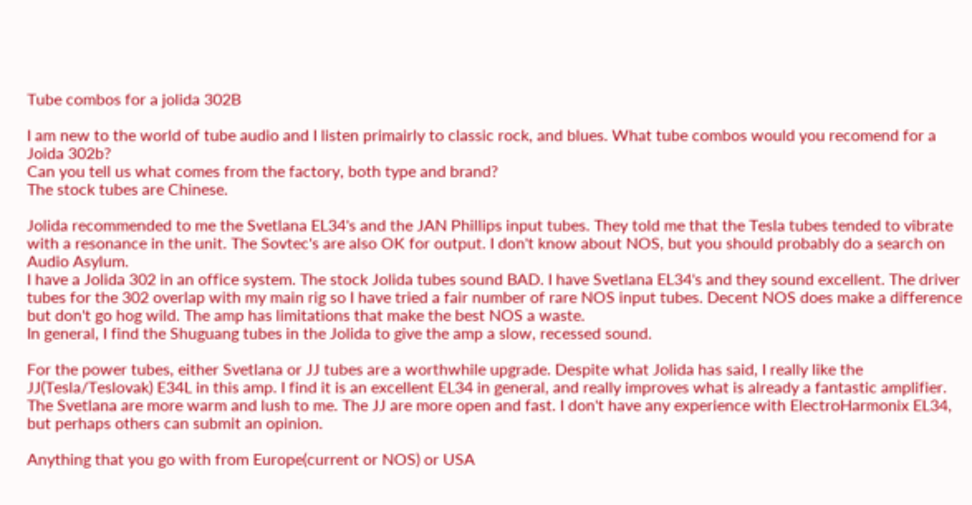Tube combos for a jolida 302B

I am new to the world of tube audio and I listen primairly to classic rock, and blues. What tube combos would you recomend for a Joida 302b?
Can you tell us what comes from the factory, both type and brand?
The stock tubes are Chinese.

Jolida recommended to me the Svetlana EL34's and the JAN Phillips input tubes. They told me that the Tesla tubes tended to vibrate with a resonance in the unit. The Sovtec's are also OK for output. I don't know about NOS, but you should probably do a search on Audio Asylum.
I have a Jolida 302 in an office system. The stock Jolida tubes sound BAD. I have Svetlana EL34's and they sound excellent. The driver tubes for the 302 overlap with my main rig so I have tried a fair number of rare NOS input tubes. Decent NOS does make a difference but don't go hog wild. The amp has limitations that make the best NOS a waste.
In general, I find the Shuguang tubes in the Jolida to give the amp a slow, recessed sound.

For the power tubes, either Svetlana or JJ tubes are a worthwhile upgrade. Despite what Jolida has said, I really like the JJ(Tesla/Teslovak) E34L in this amp. I find it is an excellent EL34 in general, and really improves what is already a fantastic amplifier. The Svetlana are more warm and lush to me. The JJ are more open and fast. I don't have any experience with ElectroHarmonix EL34, but perhaps others can submit an opinion.

Anything that you go with from Europe(current or NOS) or USA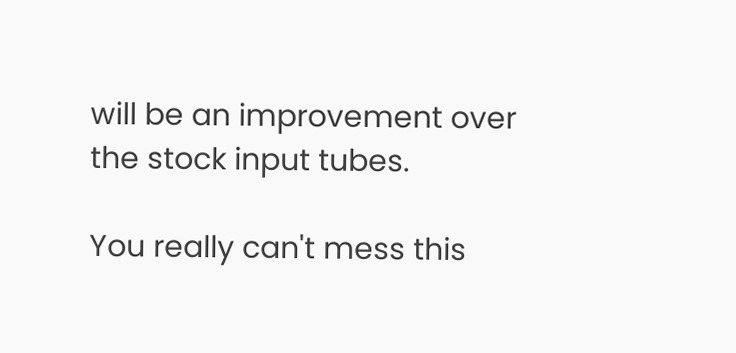will be an improvement over the stock input tubes.

You really can't mess this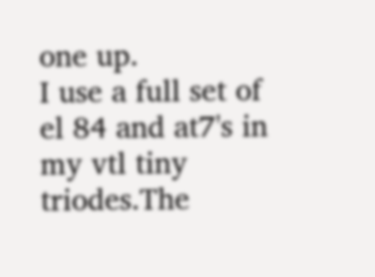one up.
I use a full set of el 84 and at7's in my vtl tiny triodes.The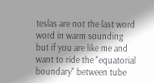teslas are not the last word word in warm sounding but if you are like me and want to ride the "equatorial boundary" between tube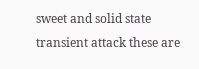sweet and solid state transient attack these are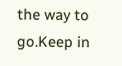the way to go.Keep in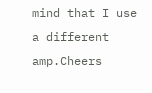mind that I use a different amp.Cheers